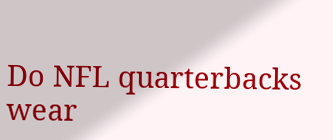Do NFL quarterbacks wear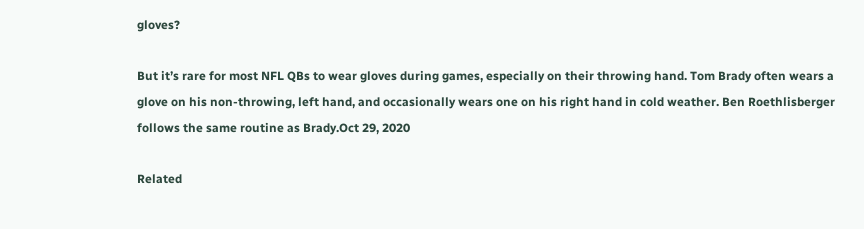gloves?

But it’s rare for most NFL QBs to wear gloves during games, especially on their throwing hand. Tom Brady often wears a glove on his non-throwing, left hand, and occasionally wears one on his right hand in cold weather. Ben Roethlisberger follows the same routine as Brady.Oct 29, 2020

Related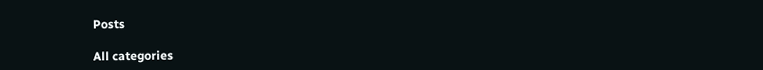Posts

All categories